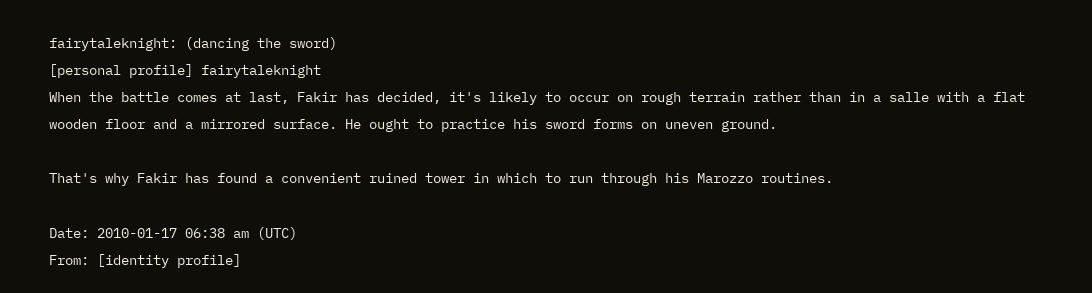fairytaleknight: (dancing the sword)
[personal profile] fairytaleknight
When the battle comes at last, Fakir has decided, it's likely to occur on rough terrain rather than in a salle with a flat wooden floor and a mirrored surface. He ought to practice his sword forms on uneven ground.

That's why Fakir has found a convenient ruined tower in which to run through his Marozzo routines.

Date: 2010-01-17 06:38 am (UTC)
From: [identity profile]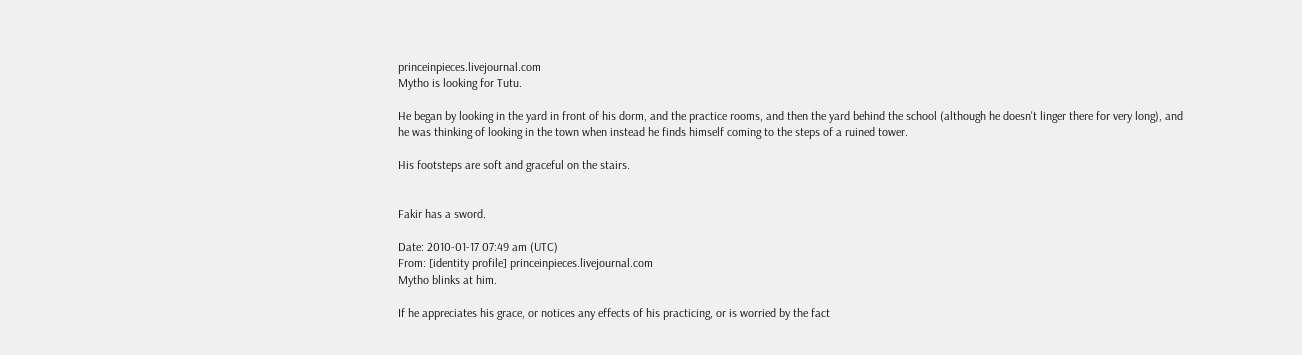princeinpieces.livejournal.com
Mytho is looking for Tutu.

He began by looking in the yard in front of his dorm, and the practice rooms, and then the yard behind the school (although he doesn't linger there for very long), and he was thinking of looking in the town when instead he finds himself coming to the steps of a ruined tower.

His footsteps are soft and graceful on the stairs.


Fakir has a sword.

Date: 2010-01-17 07:49 am (UTC)
From: [identity profile] princeinpieces.livejournal.com
Mytho blinks at him.

If he appreciates his grace, or notices any effects of his practicing, or is worried by the fact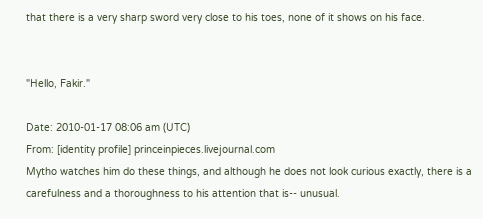that there is a very sharp sword very close to his toes, none of it shows on his face.


"Hello, Fakir."

Date: 2010-01-17 08:06 am (UTC)
From: [identity profile] princeinpieces.livejournal.com
Mytho watches him do these things, and although he does not look curious exactly, there is a carefulness and a thoroughness to his attention that is-- unusual.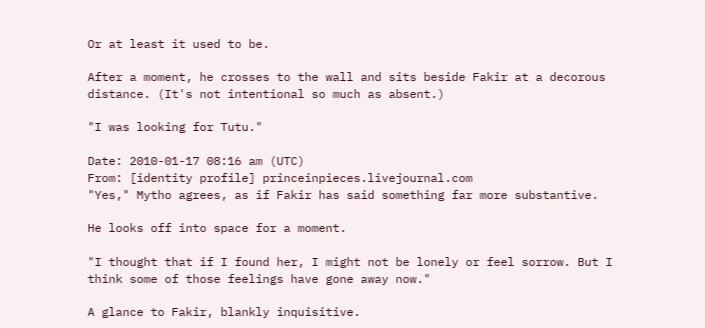Or at least it used to be.

After a moment, he crosses to the wall and sits beside Fakir at a decorous distance. (It's not intentional so much as absent.)

"I was looking for Tutu."

Date: 2010-01-17 08:16 am (UTC)
From: [identity profile] princeinpieces.livejournal.com
"Yes," Mytho agrees, as if Fakir has said something far more substantive.

He looks off into space for a moment.

"I thought that if I found her, I might not be lonely or feel sorrow. But I think some of those feelings have gone away now."

A glance to Fakir, blankly inquisitive.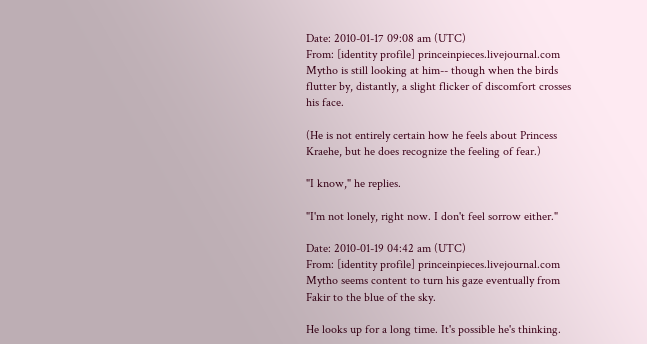Date: 2010-01-17 09:08 am (UTC)
From: [identity profile] princeinpieces.livejournal.com
Mytho is still looking at him-- though when the birds flutter by, distantly, a slight flicker of discomfort crosses his face.

(He is not entirely certain how he feels about Princess Kraehe, but he does recognize the feeling of fear.)

"I know," he replies.

"I'm not lonely, right now. I don't feel sorrow either."

Date: 2010-01-19 04:42 am (UTC)
From: [identity profile] princeinpieces.livejournal.com
Mytho seems content to turn his gaze eventually from Fakir to the blue of the sky.

He looks up for a long time. It's possible he's thinking.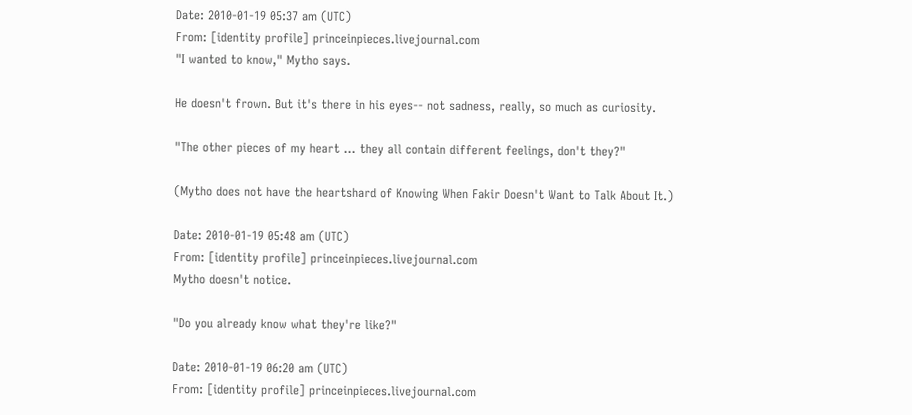Date: 2010-01-19 05:37 am (UTC)
From: [identity profile] princeinpieces.livejournal.com
"I wanted to know," Mytho says.

He doesn't frown. But it's there in his eyes-- not sadness, really, so much as curiosity.

"The other pieces of my heart ... they all contain different feelings, don't they?"

(Mytho does not have the heartshard of Knowing When Fakir Doesn't Want to Talk About It.)

Date: 2010-01-19 05:48 am (UTC)
From: [identity profile] princeinpieces.livejournal.com
Mytho doesn't notice.

"Do you already know what they're like?"

Date: 2010-01-19 06:20 am (UTC)
From: [identity profile] princeinpieces.livejournal.com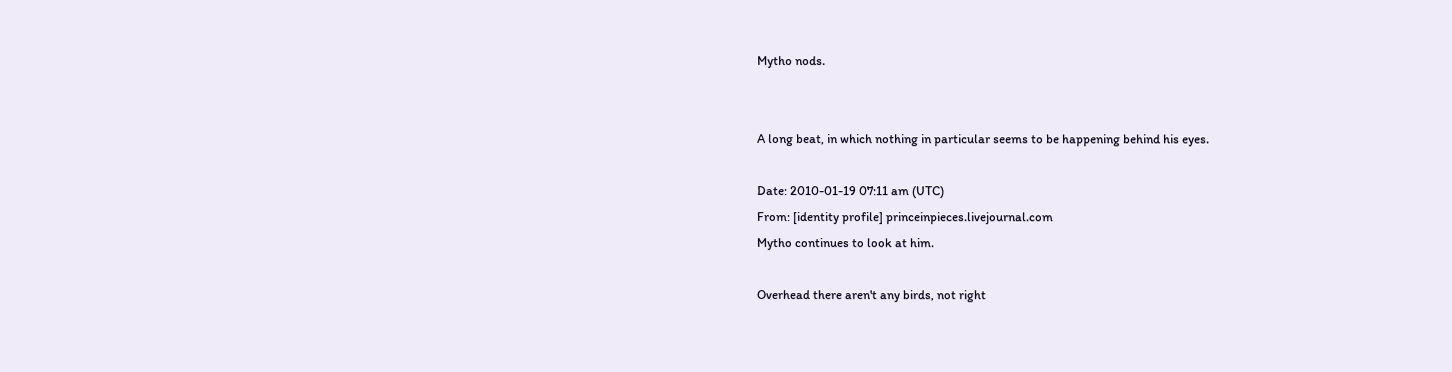Mytho nods.


A long beat, in which nothing in particular seems to be happening behind his eyes.

Date: 2010-01-19 07:11 am (UTC)
From: [identity profile] princeinpieces.livejournal.com
Mytho continues to look at him.

Overhead there aren't any birds, not right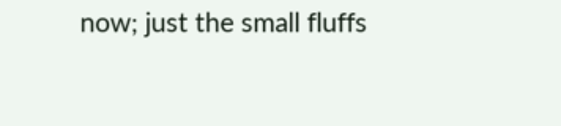now; just the small fluffs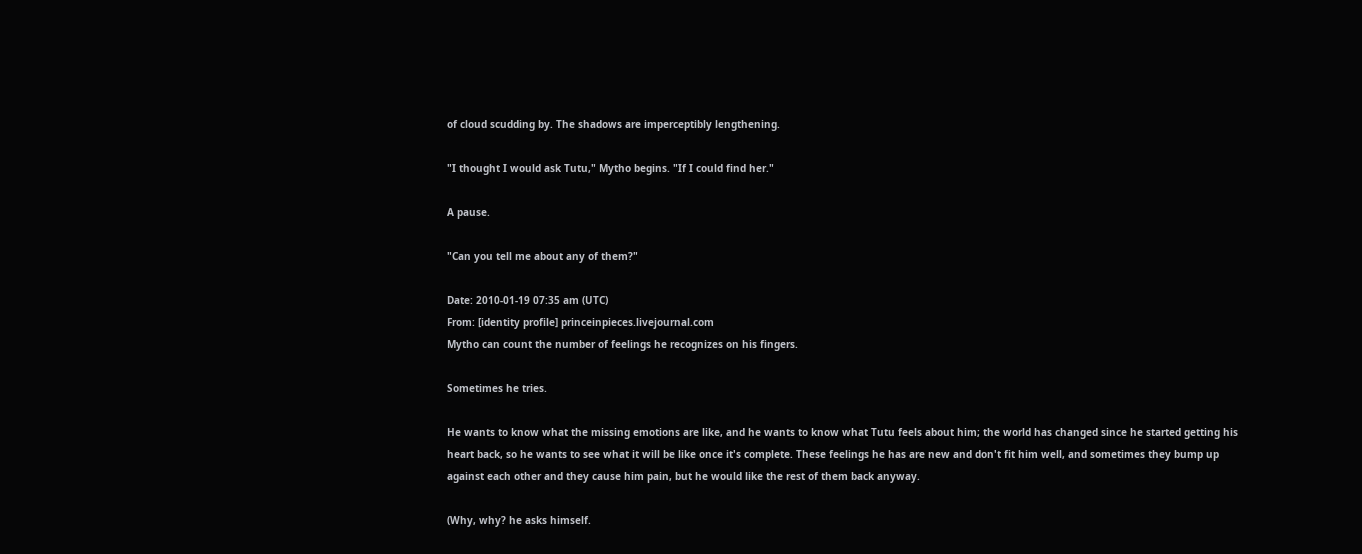of cloud scudding by. The shadows are imperceptibly lengthening.

"I thought I would ask Tutu," Mytho begins. "If I could find her."

A pause.

"Can you tell me about any of them?"

Date: 2010-01-19 07:35 am (UTC)
From: [identity profile] princeinpieces.livejournal.com
Mytho can count the number of feelings he recognizes on his fingers.

Sometimes he tries.

He wants to know what the missing emotions are like, and he wants to know what Tutu feels about him; the world has changed since he started getting his heart back, so he wants to see what it will be like once it's complete. These feelings he has are new and don't fit him well, and sometimes they bump up against each other and they cause him pain, but he would like the rest of them back anyway.

(Why, why? he asks himself.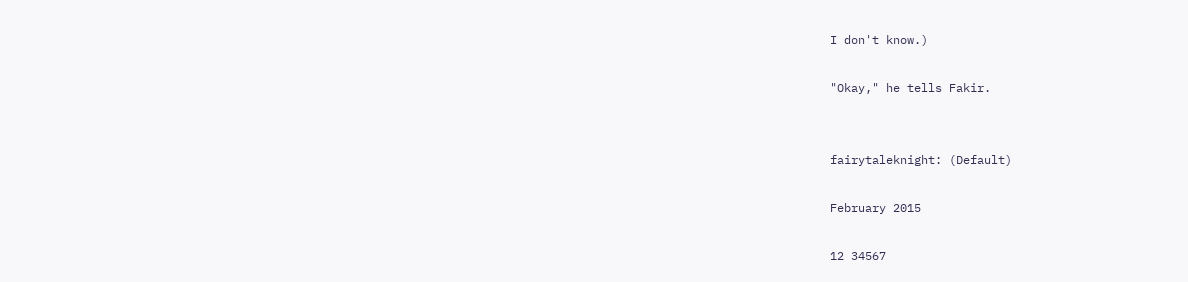I don't know.)

"Okay," he tells Fakir.


fairytaleknight: (Default)

February 2015

12 34567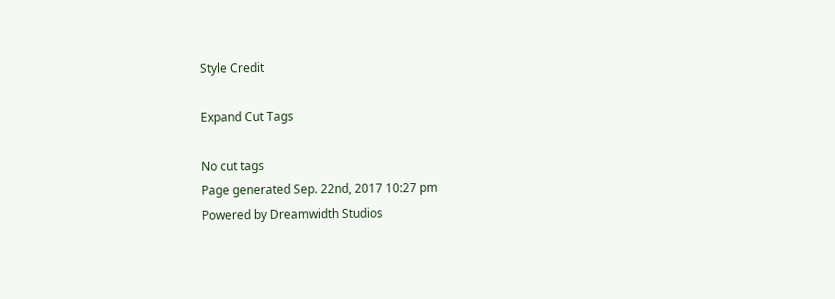Style Credit

Expand Cut Tags

No cut tags
Page generated Sep. 22nd, 2017 10:27 pm
Powered by Dreamwidth Studios